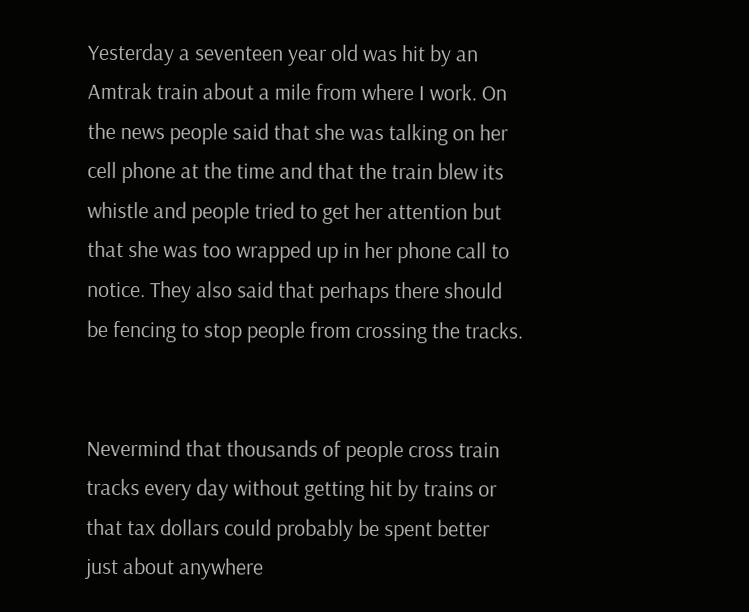Yesterday a seventeen year old was hit by an Amtrak train about a mile from where I work. On the news people said that she was talking on her cell phone at the time and that the train blew its whistle and people tried to get her attention but that she was too wrapped up in her phone call to notice. They also said that perhaps there should be fencing to stop people from crossing the tracks.


Nevermind that thousands of people cross train tracks every day without getting hit by trains or that tax dollars could probably be spent better just about anywhere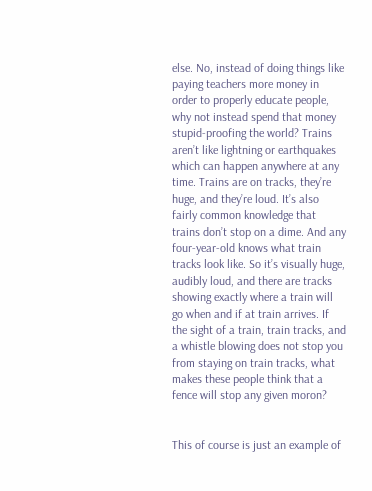else. No, instead of doing things like paying teachers more money in order to properly educate people, why not instead spend that money stupid-proofing the world? Trains aren’t like lightning or earthquakes which can happen anywhere at any time. Trains are on tracks, they’re huge, and they’re loud. It’s also fairly common knowledge that trains don’t stop on a dime. And any four-year-old knows what train tracks look like. So it’s visually huge, audibly loud, and there are tracks showing exactly where a train will go when and if at train arrives. If the sight of a train, train tracks, and a whistle blowing does not stop you from staying on train tracks, what makes these people think that a fence will stop any given moron?


This of course is just an example of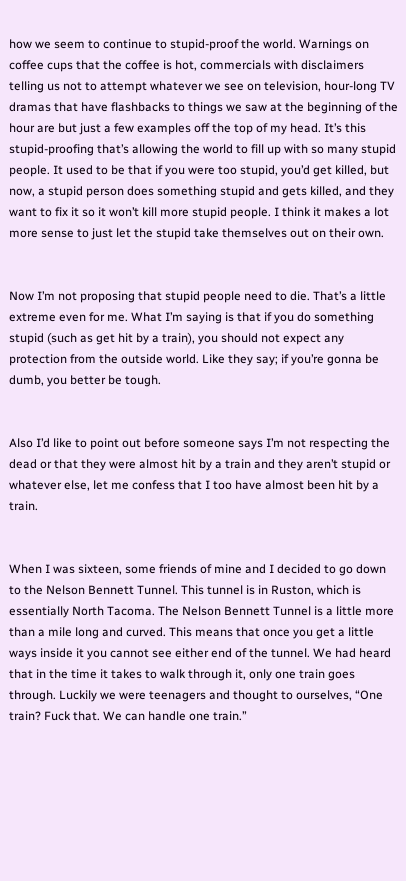how we seem to continue to stupid-proof the world. Warnings on coffee cups that the coffee is hot, commercials with disclaimers telling us not to attempt whatever we see on television, hour-long TV dramas that have flashbacks to things we saw at the beginning of the hour are but just a few examples off the top of my head. It’s this stupid-proofing that’s allowing the world to fill up with so many stupid people. It used to be that if you were too stupid, you’d get killed, but now, a stupid person does something stupid and gets killed, and they want to fix it so it won’t kill more stupid people. I think it makes a lot more sense to just let the stupid take themselves out on their own.


Now I’m not proposing that stupid people need to die. That’s a little extreme even for me. What I’m saying is that if you do something stupid (such as get hit by a train), you should not expect any protection from the outside world. Like they say; if you’re gonna be dumb, you better be tough.


Also I’d like to point out before someone says I’m not respecting the dead or that they were almost hit by a train and they aren’t stupid or whatever else, let me confess that I too have almost been hit by a train.


When I was sixteen, some friends of mine and I decided to go down to the Nelson Bennett Tunnel. This tunnel is in Ruston, which is essentially North Tacoma. The Nelson Bennett Tunnel is a little more than a mile long and curved. This means that once you get a little ways inside it you cannot see either end of the tunnel. We had heard that in the time it takes to walk through it, only one train goes through. Luckily we were teenagers and thought to ourselves, “One train? Fuck that. We can handle one train.”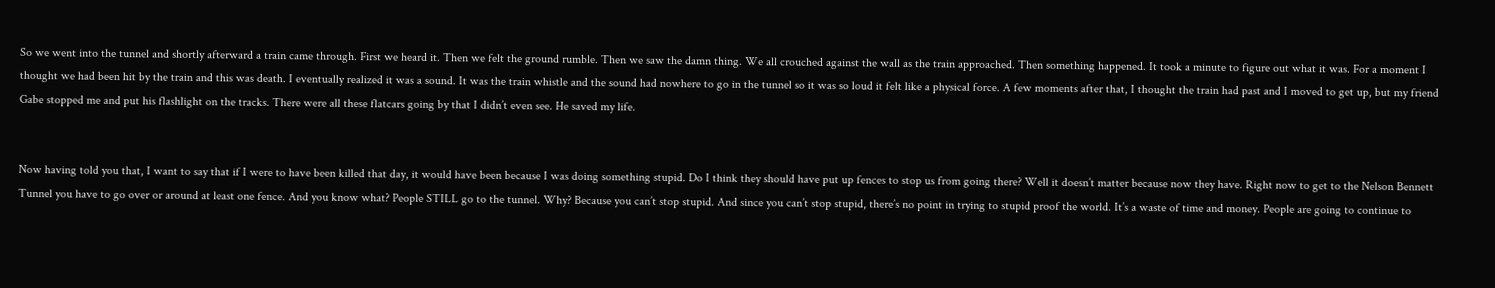So we went into the tunnel and shortly afterward a train came through. First we heard it. Then we felt the ground rumble. Then we saw the damn thing. We all crouched against the wall as the train approached. Then something happened. It took a minute to figure out what it was. For a moment I thought we had been hit by the train and this was death. I eventually realized it was a sound. It was the train whistle and the sound had nowhere to go in the tunnel so it was so loud it felt like a physical force. A few moments after that, I thought the train had past and I moved to get up, but my friend Gabe stopped me and put his flashlight on the tracks. There were all these flatcars going by that I didn’t even see. He saved my life.


Now having told you that, I want to say that if I were to have been killed that day, it would have been because I was doing something stupid. Do I think they should have put up fences to stop us from going there? Well it doesn’t matter because now they have. Right now to get to the Nelson Bennett Tunnel you have to go over or around at least one fence. And you know what? People STILL go to the tunnel. Why? Because you can’t stop stupid. And since you can’t stop stupid, there’s no point in trying to stupid proof the world. It’s a waste of time and money. People are going to continue to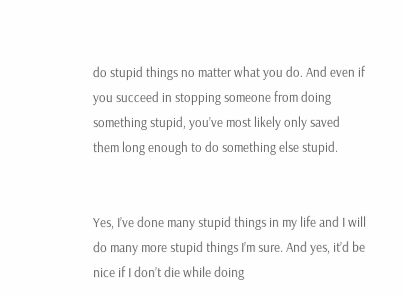do stupid things no matter what you do. And even if you succeed in stopping someone from doing something stupid, you’ve most likely only saved them long enough to do something else stupid.


Yes, I’ve done many stupid things in my life and I will do many more stupid things I’m sure. And yes, it’d be nice if I don’t die while doing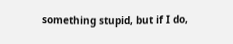something stupid, but if I do,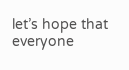let’s hope that everyone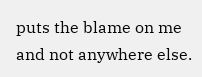puts the blame on me and not anywhere else.